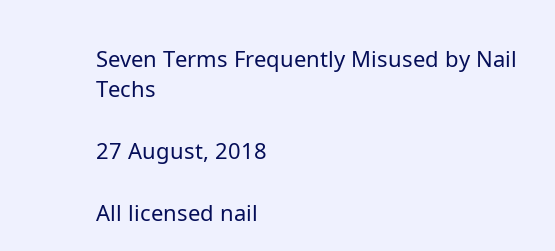Seven Terms Frequently Misused by Nail Techs

27 August, 2018

All licensed nail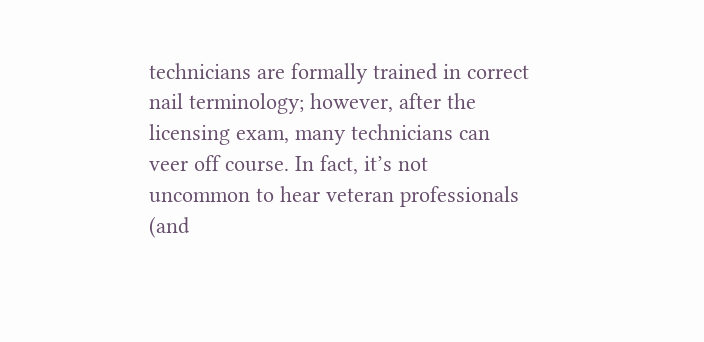technicians are formally trained in correct nail terminology; however, after the licensing exam, many technicians can veer off course. In fact, it’s not uncommon to hear veteran professionals (and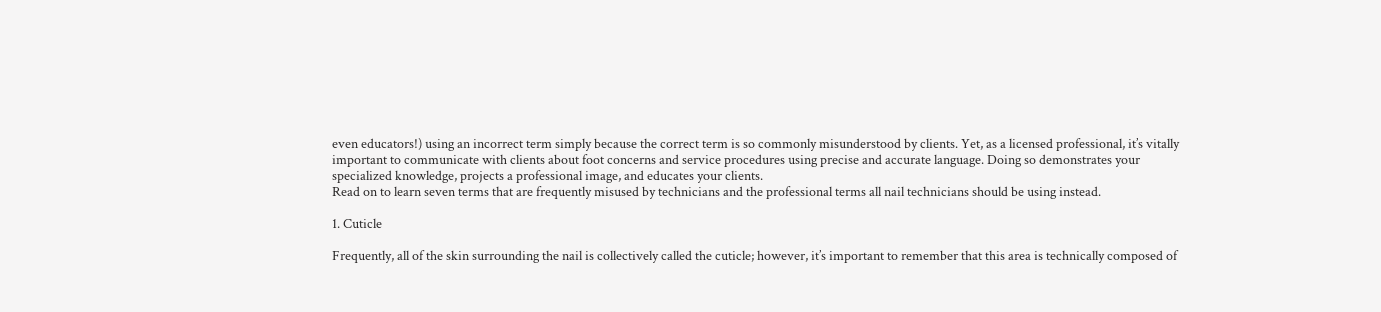even educators!) using an incorrect term simply because the correct term is so commonly misunderstood by clients. Yet, as a licensed professional, it’s vitally important to communicate with clients about foot concerns and service procedures using precise and accurate language. Doing so demonstrates your specialized knowledge, projects a professional image, and educates your clients.
Read on to learn seven terms that are frequently misused by technicians and the professional terms all nail technicians should be using instead.

1. Cuticle

Frequently, all of the skin surrounding the nail is collectively called the cuticle; however, it’s important to remember that this area is technically composed of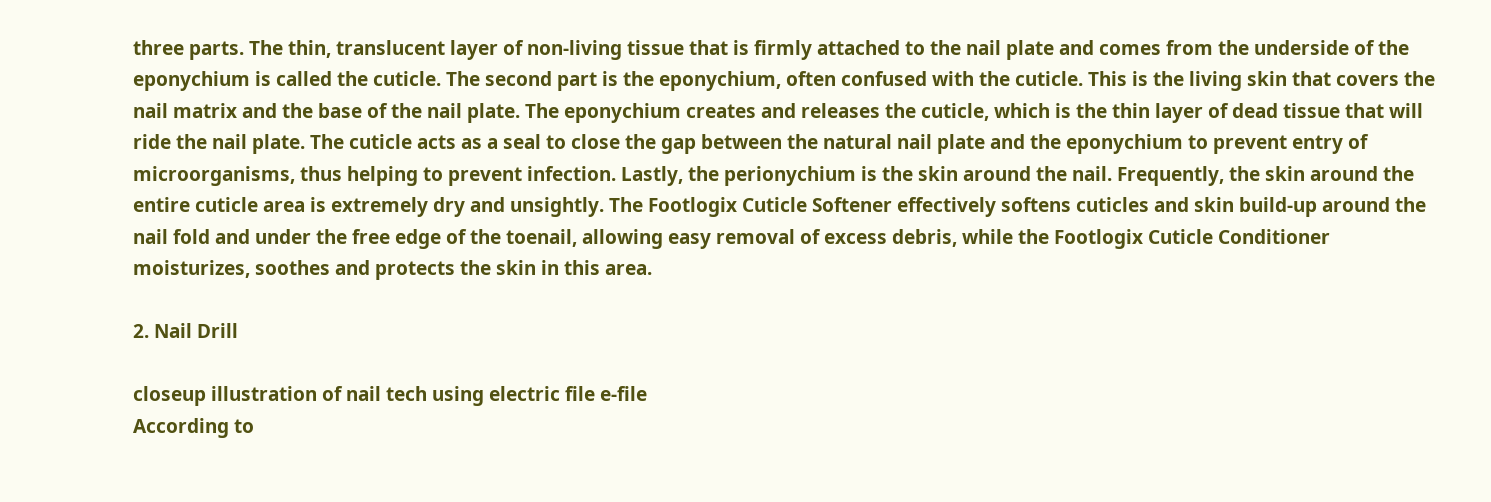three parts. The thin, translucent layer of non-living tissue that is firmly attached to the nail plate and comes from the underside of the eponychium is called the cuticle. The second part is the eponychium, often confused with the cuticle. This is the living skin that covers the nail matrix and the base of the nail plate. The eponychium creates and releases the cuticle, which is the thin layer of dead tissue that will ride the nail plate. The cuticle acts as a seal to close the gap between the natural nail plate and the eponychium to prevent entry of microorganisms, thus helping to prevent infection. Lastly, the perionychium is the skin around the nail. Frequently, the skin around the entire cuticle area is extremely dry and unsightly. The Footlogix Cuticle Softener effectively softens cuticles and skin build-up around the nail fold and under the free edge of the toenail, allowing easy removal of excess debris, while the Footlogix Cuticle Conditioner moisturizes, soothes and protects the skin in this area.

2. Nail Drill

closeup illustration of nail tech using electric file e-file
According to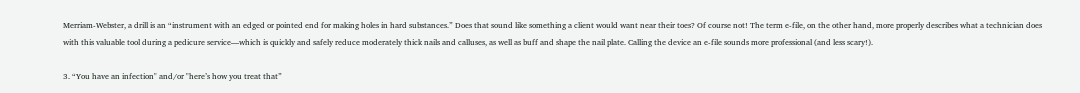Merriam-Webster, a drill is an “instrument with an edged or pointed end for making holes in hard substances.” Does that sound like something a client would want near their toes? Of course not! The term e-file, on the other hand, more properly describes what a technician does with this valuable tool during a pedicure service—which is quickly and safely reduce moderately thick nails and calluses, as well as buff and shape the nail plate. Calling the device an e-file sounds more professional (and less scary!).

3. “You have an infection" and/or "here’s how you treat that”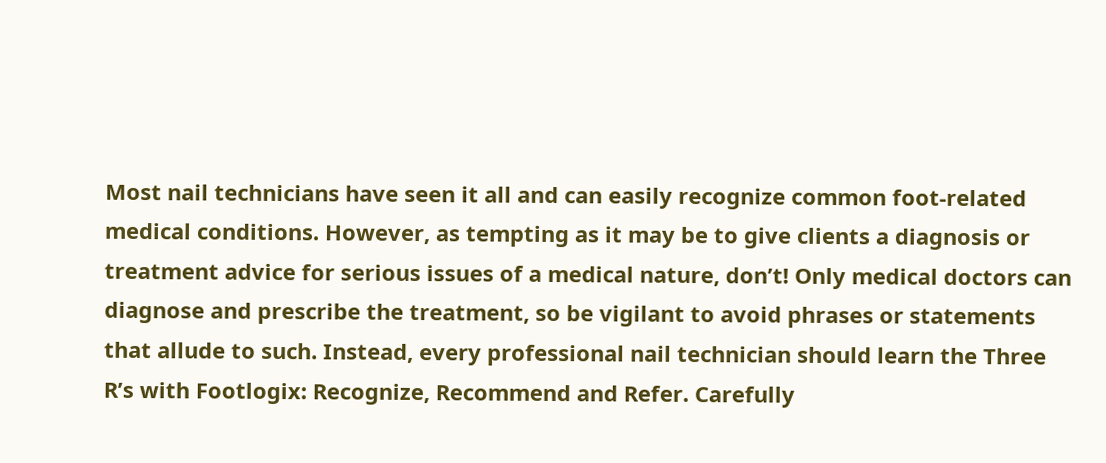Most nail technicians have seen it all and can easily recognize common foot-related medical conditions. However, as tempting as it may be to give clients a diagnosis or treatment advice for serious issues of a medical nature, don’t! Only medical doctors can diagnose and prescribe the treatment, so be vigilant to avoid phrases or statements that allude to such. Instead, every professional nail technician should learn the Three R’s with Footlogix: Recognize, Recommend and Refer. Carefully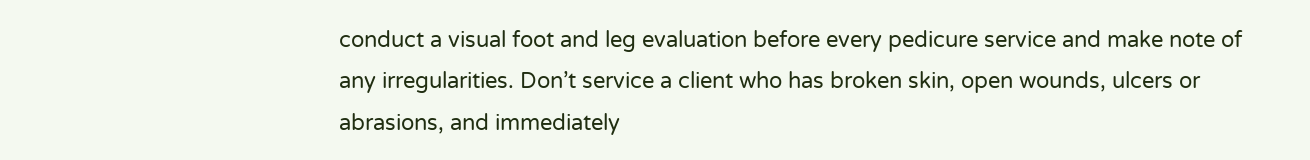conduct a visual foot and leg evaluation before every pedicure service and make note of any irregularities. Don’t service a client who has broken skin, open wounds, ulcers or abrasions, and immediately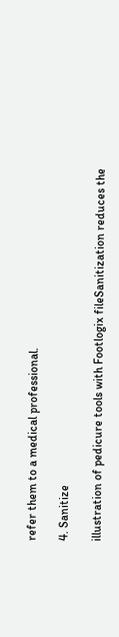refer them to a medical professional.

4. Sanitize

illustration of pedicure tools with Footlogix fileSanitization reduces the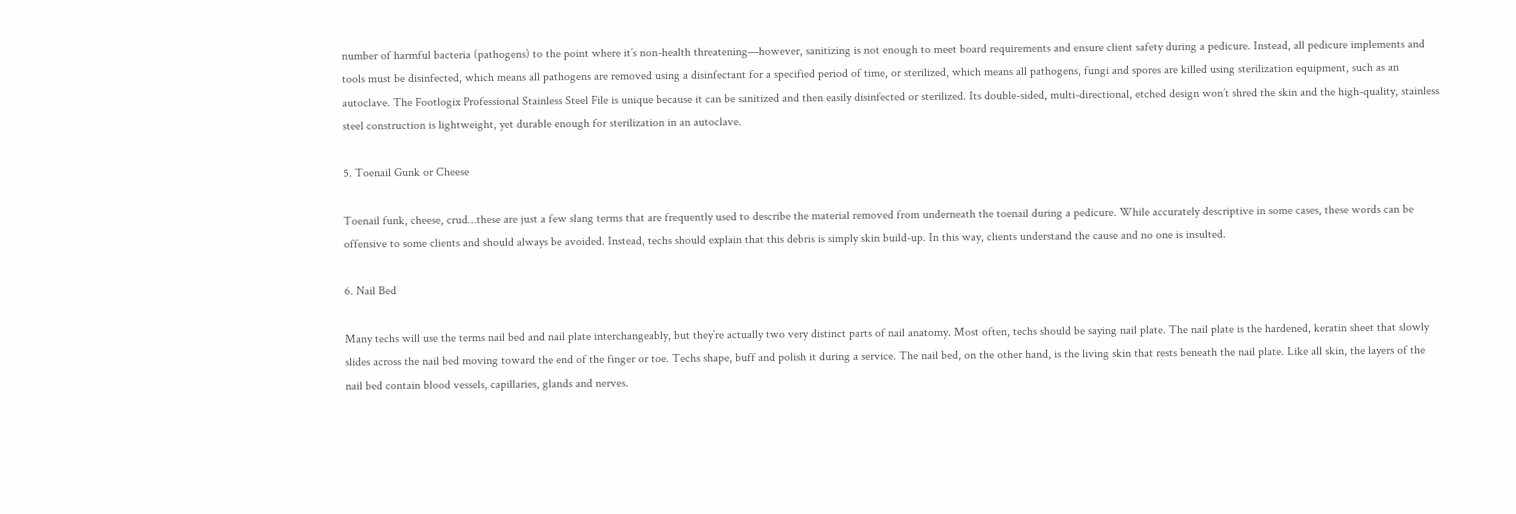number of harmful bacteria (pathogens) to the point where it’s non-health threatening—however, sanitizing is not enough to meet board requirements and ensure client safety during a pedicure. Instead, all pedicure implements and tools must be disinfected, which means all pathogens are removed using a disinfectant for a specified period of time, or sterilized, which means all pathogens, fungi and spores are killed using sterilization equipment, such as an autoclave. The Footlogix Professional Stainless Steel File is unique because it can be sanitized and then easily disinfected or sterilized. Its double-sided, multi-directional, etched design won’t shred the skin and the high-quality, stainless steel construction is lightweight, yet durable enough for sterilization in an autoclave.

5. Toenail Gunk or Cheese

Toenail funk, cheese, crud…these are just a few slang terms that are frequently used to describe the material removed from underneath the toenail during a pedicure. While accurately descriptive in some cases, these words can be offensive to some clients and should always be avoided. Instead, techs should explain that this debris is simply skin build-up. In this way, clients understand the cause and no one is insulted.

6. Nail Bed

Many techs will use the terms nail bed and nail plate interchangeably, but they’re actually two very distinct parts of nail anatomy. Most often, techs should be saying nail plate. The nail plate is the hardened, keratin sheet that slowly slides across the nail bed moving toward the end of the finger or toe. Techs shape, buff and polish it during a service. The nail bed, on the other hand, is the living skin that rests beneath the nail plate. Like all skin, the layers of the nail bed contain blood vessels, capillaries, glands and nerves.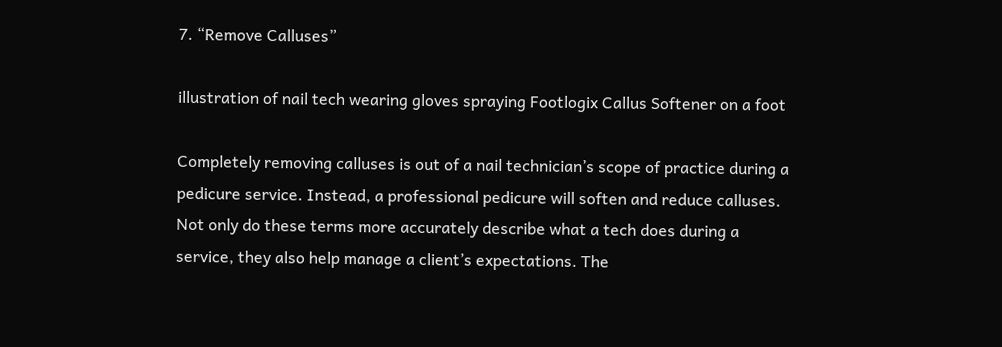7. “Remove Calluses”

illustration of nail tech wearing gloves spraying Footlogix Callus Softener on a foot

Completely removing calluses is out of a nail technician’s scope of practice during a pedicure service. Instead, a professional pedicure will soften and reduce calluses. Not only do these terms more accurately describe what a tech does during a service, they also help manage a client’s expectations. The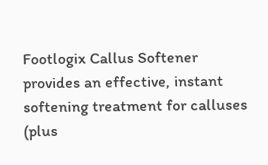Footlogix Callus Softener provides an effective, instant softening treatment for calluses (plus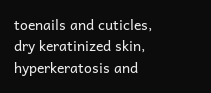toenails and cuticles, dry keratinized skin, hyperkeratosis and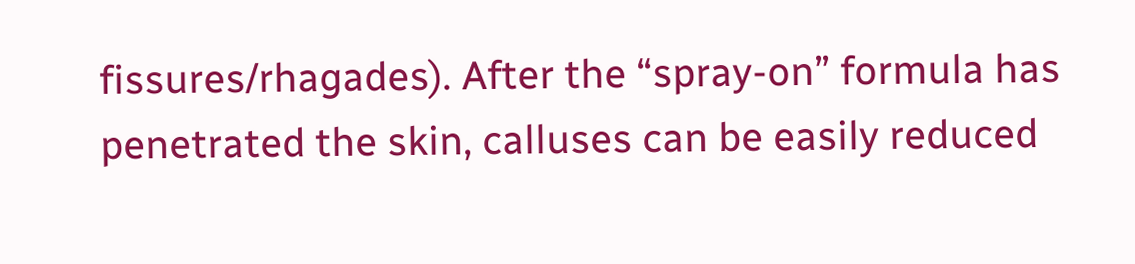fissures/rhagades). After the “spray-on” formula has penetrated the skin, calluses can be easily reduced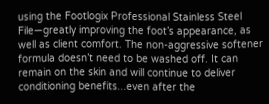using the Footlogix Professional Stainless Steel File—greatly improving the foot’s appearance, as well as client comfort. The non-aggressive softener formula doesn’t need to be washed off. It can remain on the skin and will continue to deliver conditioning benefits...even after the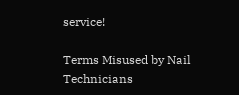service!

Terms Misused by Nail Technicians